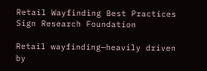Retail Wayfinding Best Practices
Sign Research Foundation

Retail wayfinding—heavily driven by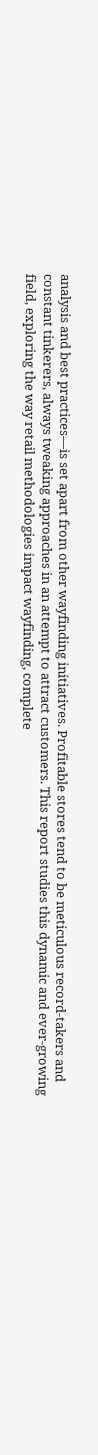analysis and best practices—is set apart from other wayfinding initiatives. Profitable stores tend to be meticulous record-takers and constant tinkerers, always tweaking approaches in an attempt to attract customers. This report studies this dynamic and ever-growing field, exploring the way retail methodologies impact wayfinding, complete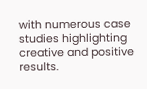with numerous case studies highlighting creative and positive results.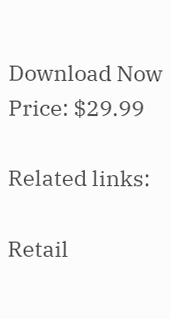Download Now
Price: $29.99

Related links:

Retail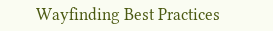Wayfinding Best Practices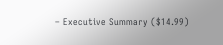– Executive Summary ($14.99)